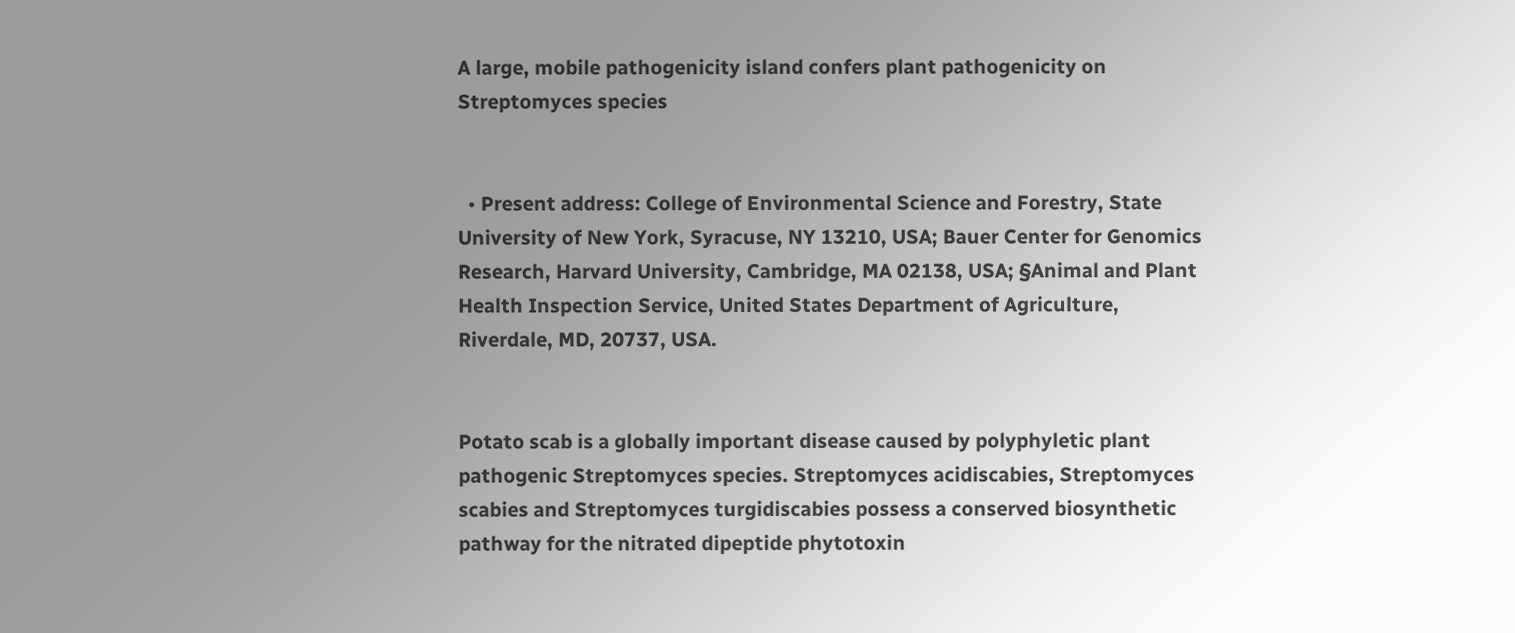A large, mobile pathogenicity island confers plant pathogenicity on Streptomyces species


  • Present address: College of Environmental Science and Forestry, State University of New York, Syracuse, NY 13210, USA; Bauer Center for Genomics Research, Harvard University, Cambridge, MA 02138, USA; §Animal and Plant Health Inspection Service, United States Department of Agriculture, Riverdale, MD, 20737, USA.


Potato scab is a globally important disease caused by polyphyletic plant pathogenic Streptomyces species. Streptomyces acidiscabies, Streptomyces scabies and Streptomyces turgidiscabies possess a conserved biosynthetic pathway for the nitrated dipeptide phytotoxin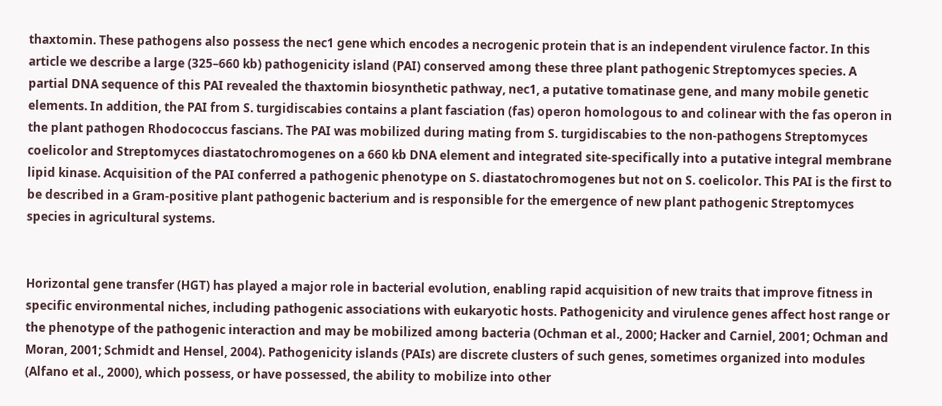thaxtomin. These pathogens also possess the nec1 gene which encodes a necrogenic protein that is an independent virulence factor. In this article we describe a large (325–660 kb) pathogenicity island (PAI) conserved among these three plant pathogenic Streptomyces species. A partial DNA sequence of this PAI revealed the thaxtomin biosynthetic pathway, nec1, a putative tomatinase gene, and many mobile genetic elements. In addition, the PAI from S. turgidiscabies contains a plant fasciation (fas) operon homologous to and colinear with the fas operon in the plant pathogen Rhodococcus fascians. The PAI was mobilized during mating from S. turgidiscabies to the non-pathogens Streptomyces coelicolor and Streptomyces diastatochromogenes on a 660 kb DNA element and integrated site-specifically into a putative integral membrane lipid kinase. Acquisition of the PAI conferred a pathogenic phenotype on S. diastatochromogenes but not on S. coelicolor. This PAI is the first to be described in a Gram-positive plant pathogenic bacterium and is responsible for the emergence of new plant pathogenic Streptomyces species in agricultural systems.


Horizontal gene transfer (HGT) has played a major role in bacterial evolution, enabling rapid acquisition of new traits that improve fitness in specific environmental niches, including pathogenic associations with eukaryotic hosts. Pathogenicity and virulence genes affect host range or the phenotype of the pathogenic interaction and may be mobilized among bacteria (Ochman et al., 2000; Hacker and Carniel, 2001; Ochman and Moran, 2001; Schmidt and Hensel, 2004). Pathogenicity islands (PAIs) are discrete clusters of such genes, sometimes organized into modules (Alfano et al., 2000), which possess, or have possessed, the ability to mobilize into other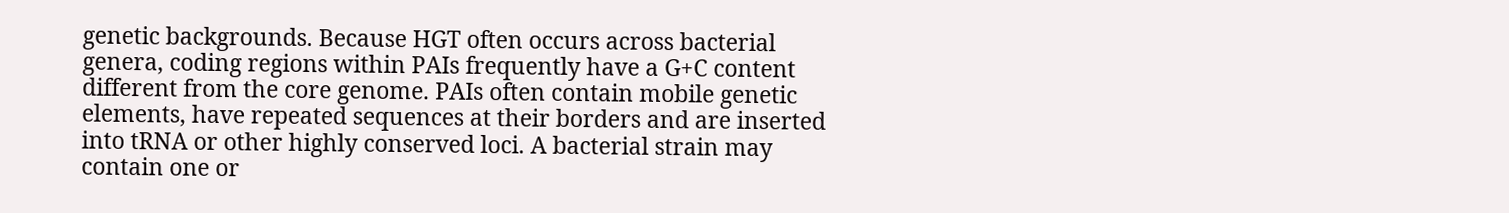genetic backgrounds. Because HGT often occurs across bacterial genera, coding regions within PAIs frequently have a G+C content different from the core genome. PAIs often contain mobile genetic elements, have repeated sequences at their borders and are inserted into tRNA or other highly conserved loci. A bacterial strain may contain one or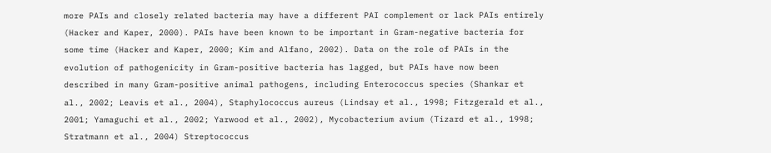more PAIs and closely related bacteria may have a different PAI complement or lack PAIs entirely (Hacker and Kaper, 2000). PAIs have been known to be important in Gram-negative bacteria for some time (Hacker and Kaper, 2000; Kim and Alfano, 2002). Data on the role of PAIs in the evolution of pathogenicity in Gram-positive bacteria has lagged, but PAIs have now been described in many Gram-positive animal pathogens, including Enterococcus species (Shankar et al., 2002; Leavis et al., 2004), Staphylococcus aureus (Lindsay et al., 1998; Fitzgerald et al., 2001; Yamaguchi et al., 2002; Yarwood et al., 2002), Mycobacterium avium (Tizard et al., 1998; Stratmann et al., 2004) Streptococcus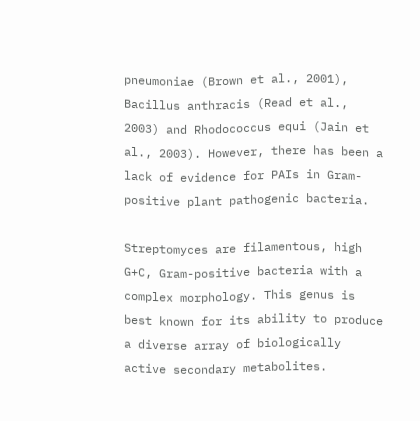pneumoniae (Brown et al., 2001), Bacillus anthracis (Read et al., 2003) and Rhodococcus equi (Jain et al., 2003). However, there has been a lack of evidence for PAIs in Gram-positive plant pathogenic bacteria.

Streptomyces are filamentous, high G+C, Gram-positive bacteria with a complex morphology. This genus is best known for its ability to produce a diverse array of biologically active secondary metabolites.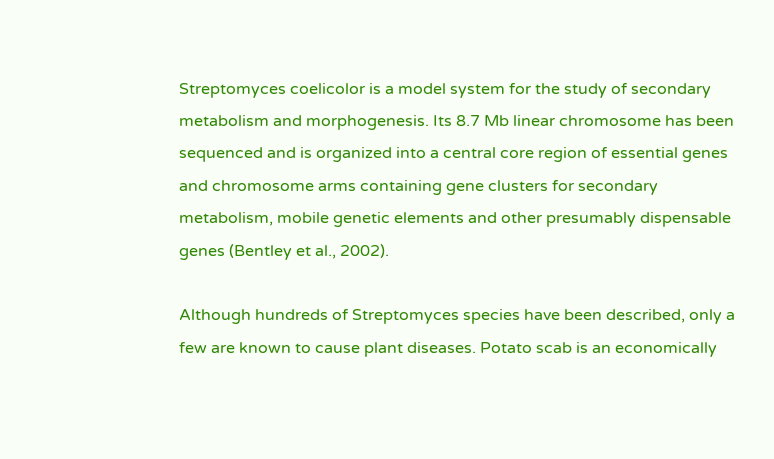Streptomyces coelicolor is a model system for the study of secondary metabolism and morphogenesis. Its 8.7 Mb linear chromosome has been sequenced and is organized into a central core region of essential genes and chromosome arms containing gene clusters for secondary metabolism, mobile genetic elements and other presumably dispensable genes (Bentley et al., 2002).

Although hundreds of Streptomyces species have been described, only a few are known to cause plant diseases. Potato scab is an economically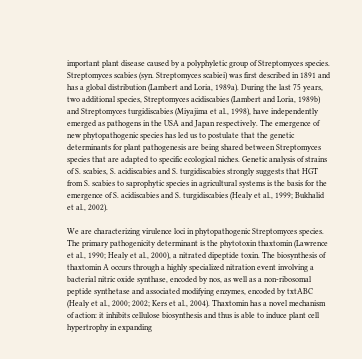important plant disease caused by a polyphyletic group of Streptomyces species. Streptomyces scabies (syn. Streptomyces scabiei) was first described in 1891 and has a global distribution (Lambert and Loria, 1989a). During the last 75 years, two additional species, Streptomyces acidiscabies (Lambert and Loria, 1989b) and Streptomyces turgidiscabies (Miyajima et al., 1998), have independently emerged as pathogens in the USA and Japan respectively. The emergence of new phytopathogenic species has led us to postulate that the genetic determinants for plant pathogenesis are being shared between Streptomyces species that are adapted to specific ecological niches. Genetic analysis of strains of S. scabies, S. acidiscabies and S. turgidiscabies strongly suggests that HGT from S. scabies to saprophytic species in agricultural systems is the basis for the emergence of S. acidiscabies and S. turgidiscabies (Healy et al., 1999; Bukhalid et al., 2002).

We are characterizing virulence loci in phytopathogenic Streptomyces species. The primary pathogenicity determinant is the phytotoxin thaxtomin (Lawrence et al., 1990; Healy et al., 2000), a nitrated dipeptide toxin. The biosynthesis of thaxtomin A occurs through a highly specialized nitration event involving a bacterial nitric oxide synthase, encoded by nos, as well as a non-ribosomal peptide synthetase and associated modifying enzymes, encoded by txtABC (Healy et al., 2000; 2002; Kers et al., 2004). Thaxtomin has a novel mechanism of action: it inhibits cellulose biosynthesis and thus is able to induce plant cell hypertrophy in expanding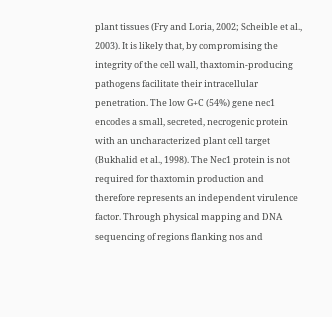plant tissues (Fry and Loria, 2002; Scheible et al., 2003). It is likely that, by compromising the integrity of the cell wall, thaxtomin-producing pathogens facilitate their intracellular penetration. The low G+C (54%) gene nec1 encodes a small, secreted, necrogenic protein with an uncharacterized plant cell target (Bukhalid et al., 1998). The Nec1 protein is not required for thaxtomin production and therefore represents an independent virulence factor. Through physical mapping and DNA sequencing of regions flanking nos and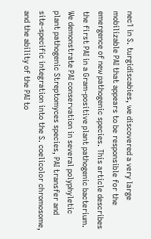nec1 in S. turgidiscabies, we discovered a very large mobilizable PAI that appears to be responsible for the emergence of new pathogenic species. This article describes the first PAI in a Gram-positive plant pathogenic bacterium. We demonstrate PAI conservation in several polyphyletic plant pathogenic Streptomyces species, PAI transfer and site-specific integration into the S. coelicolor chromosome, and the ability of the PAI to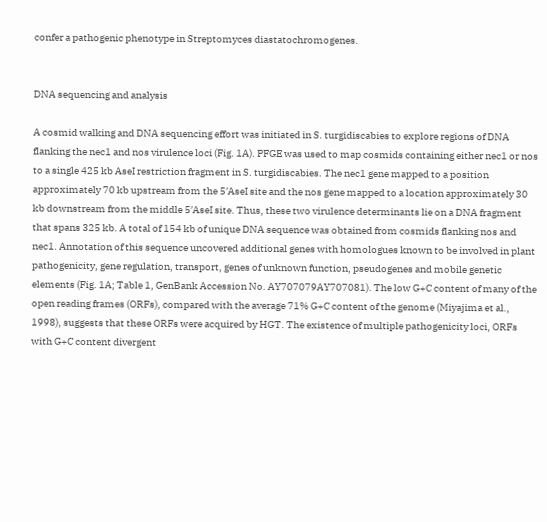confer a pathogenic phenotype in Streptomyces diastatochromogenes.


DNA sequencing and analysis

A cosmid walking and DNA sequencing effort was initiated in S. turgidiscabies to explore regions of DNA flanking the nec1 and nos virulence loci (Fig. 1A). PFGE was used to map cosmids containing either nec1 or nos to a single 425 kb AseI restriction fragment in S. turgidiscabies. The nec1 gene mapped to a position approximately 70 kb upstream from the 5′AseI site and the nos gene mapped to a location approximately 30 kb downstream from the middle 5′AseI site. Thus, these two virulence determinants lie on a DNA fragment that spans 325 kb. A total of 154 kb of unique DNA sequence was obtained from cosmids flanking nos and nec1. Annotation of this sequence uncovered additional genes with homologues known to be involved in plant pathogenicity, gene regulation, transport, genes of unknown function, pseudogenes and mobile genetic elements (Fig. 1A; Table 1, GenBank Accession No. AY707079AY707081). The low G+C content of many of the open reading frames (ORFs), compared with the average 71% G+C content of the genome (Miyajima et al., 1998), suggests that these ORFs were acquired by HGT. The existence of multiple pathogenicity loci, ORFs with G+C content divergent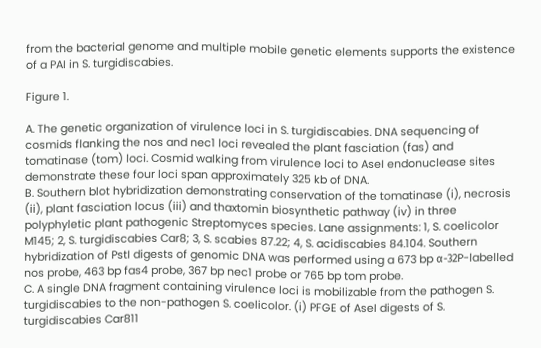from the bacterial genome and multiple mobile genetic elements supports the existence of a PAI in S. turgidiscabies.

Figure 1.

A. The genetic organization of virulence loci in S. turgidiscabies. DNA sequencing of cosmids flanking the nos and nec1 loci revealed the plant fasciation (fas) and tomatinase (tom) loci. Cosmid walking from virulence loci to AseI endonuclease sites demonstrate these four loci span approximately 325 kb of DNA.
B. Southern blot hybridization demonstrating conservation of the tomatinase (i), necrosis (ii), plant fasciation locus (iii) and thaxtomin biosynthetic pathway (iv) in three polyphyletic plant pathogenic Streptomyces species. Lane assignments: 1, S. coelicolor M145; 2, S. turgidiscabies Car8; 3, S. scabies 87.22; 4, S. acidiscabies 84.104. Southern hybridization of PstI digests of genomic DNA was performed using a 673 bp α-32P-labelled nos probe, 463 bp fas4 probe, 367 bp nec1 probe or 765 bp tom probe.
C. A single DNA fragment containing virulence loci is mobilizable from the pathogen S. turgidiscabies to the non-pathogen S. coelicolor. (i) PFGE of AseI digests of S. turgidiscabies Car811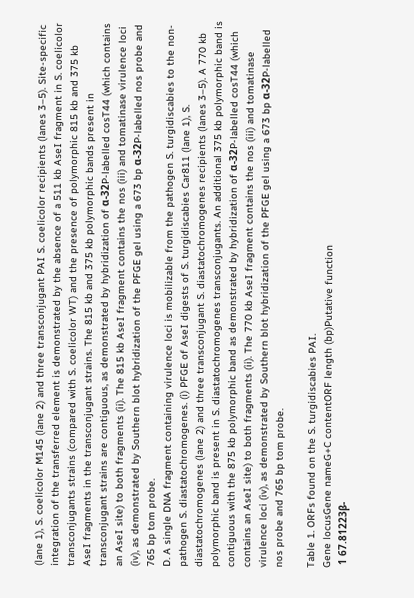(lane 1), S. coelicolor M145 (lane 2) and three transconjugant PAI S. coelicolor recipients (lanes 3–5). Site-specific integration of the transferred element is demonstrated by the absence of a 511 kb AseI fragment in S. coelicolor transconjugants strains (compared with S. coelicolor WT) and the presence of polymorphic 815 kb and 375 kb AseI fragments in the transconjugant strains. The 815 kb and 375 kb polymorphic bands present in transconjugant strains are contiguous, as demonstrated by hybridization of α-32P-labelled cosT44 (which contains an AseI site) to both fragments (ii). The 815 kb AseI fragment contains the nos (iii) and tomatinase virulence loci (iv), as demonstrated by Southern blot hybridization of the PFGE gel using a 673 bp α-32P-labelled nos probe and 765 bp tom probe.
D. A single DNA fragment containing virulence loci is mobilizable from the pathogen S. turgidiscabies to the non-pathogen S. diastatochromogenes. (i) PFGE of AseI digests of S. turgidiscabies Car811 (lane 1), S. diastatochromogenes (lane 2) and three transconjugant S. diastatochromogenes recipients (lanes 3–5). A 770 kb polymorphic band is present in S. diastatochromogenes transconjugants. An additional 375 kb polymorphic band is contiguous with the 875 kb polymorphic band as demonstrated by hybridization of α-32P-labelled cosT44 (which contains an AseI site) to both fragments (ii). The 770 kb AseI fragment contains the nos (iii) and tomatinase virulence loci (iv), as demonstrated by Southern blot hybridization of the PFGE gel using a 673 bp α-32P-labelled nos probe and 765 bp tom probe.

Table 1. ORFs found on the S. turgidiscabies PAI.
Gene locusGene nameG+C contentORF length (bp)Putative function
 1 67.81223β-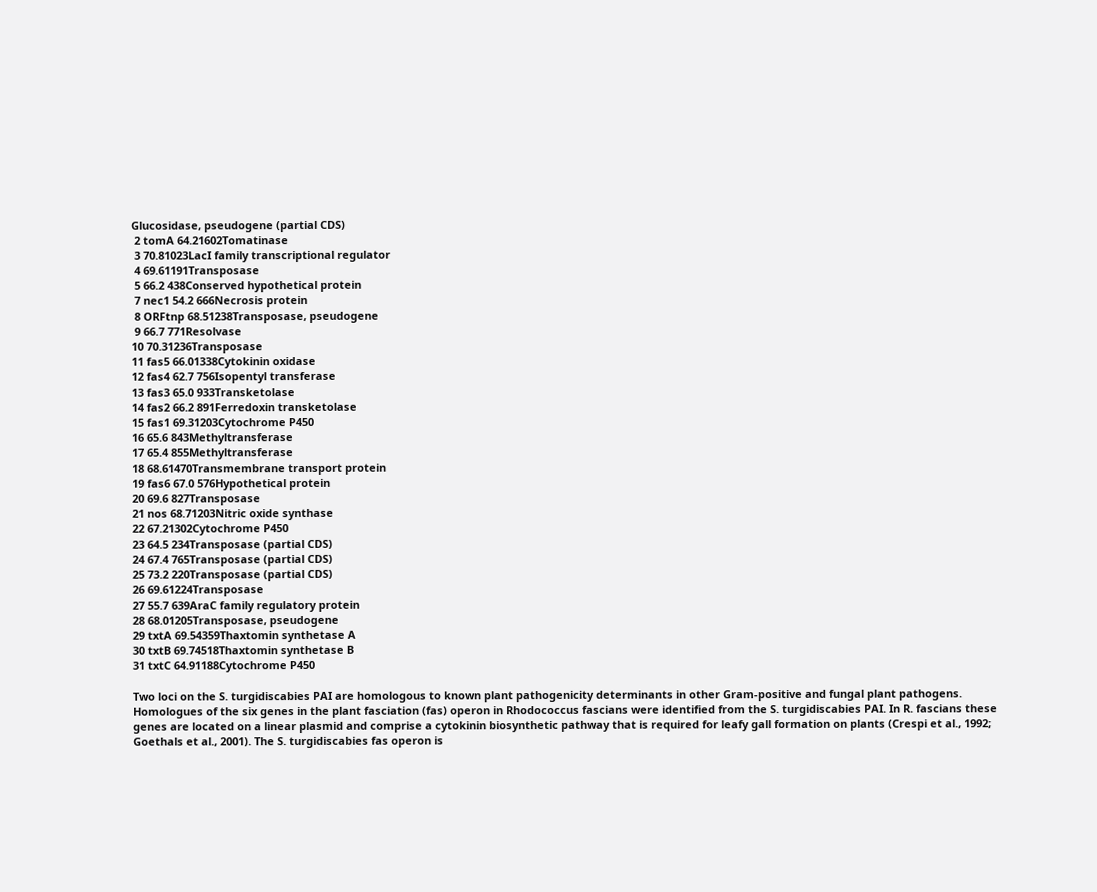Glucosidase, pseudogene (partial CDS)
 2 tomA 64.21602Tomatinase
 3 70.81023LacI family transcriptional regulator
 4 69.61191Transposase
 5 66.2 438Conserved hypothetical protein
 7 nec1 54.2 666Necrosis protein
 8 ORFtnp 68.51238Transposase, pseudogene
 9 66.7 771Resolvase
10 70.31236Transposase
11 fas5 66.01338Cytokinin oxidase
12 fas4 62.7 756Isopentyl transferase
13 fas3 65.0 933Transketolase
14 fas2 66.2 891Ferredoxin transketolase
15 fas1 69.31203Cytochrome P450
16 65.6 843Methyltransferase
17 65.4 855Methyltransferase
18 68.61470Transmembrane transport protein
19 fas6 67.0 576Hypothetical protein
20 69.6 827Transposase
21 nos 68.71203Nitric oxide synthase
22 67.21302Cytochrome P450
23 64.5 234Transposase (partial CDS)
24 67.4 765Transposase (partial CDS)
25 73.2 220Transposase (partial CDS)
26 69.61224Transposase
27 55.7 639AraC family regulatory protein
28 68.01205Transposase, pseudogene
29 txtA 69.54359Thaxtomin synthetase A
30 txtB 69.74518Thaxtomin synthetase B
31 txtC 64.91188Cytochrome P450

Two loci on the S. turgidiscabies PAI are homologous to known plant pathogenicity determinants in other Gram-positive and fungal plant pathogens. Homologues of the six genes in the plant fasciation (fas) operon in Rhodococcus fascians were identified from the S. turgidiscabies PAI. In R. fascians these genes are located on a linear plasmid and comprise a cytokinin biosynthetic pathway that is required for leafy gall formation on plants (Crespi et al., 1992; Goethals et al., 2001). The S. turgidiscabies fas operon is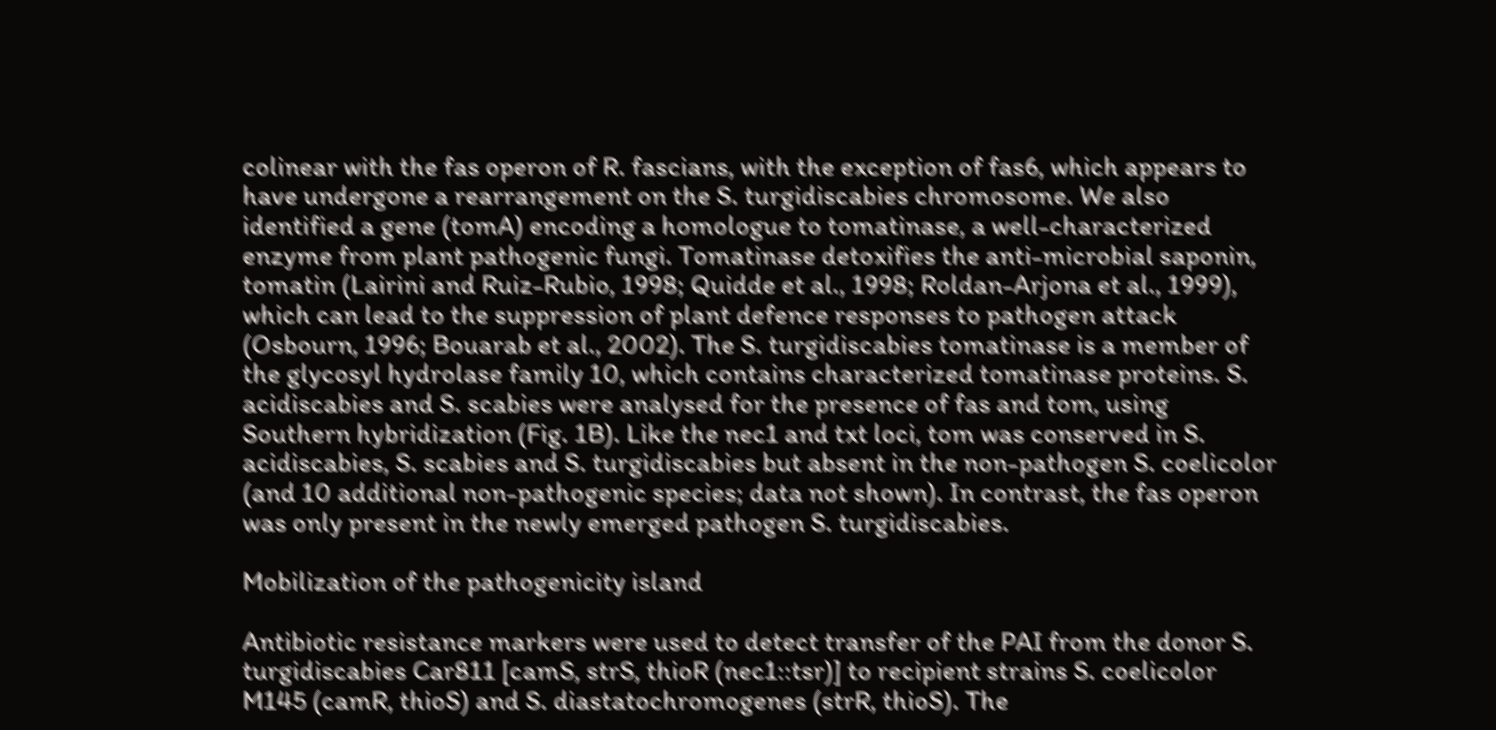colinear with the fas operon of R. fascians, with the exception of fas6, which appears to have undergone a rearrangement on the S. turgidiscabies chromosome. We also identified a gene (tomA) encoding a homologue to tomatinase, a well-characterized enzyme from plant pathogenic fungi. Tomatinase detoxifies the anti-microbial saponin, tomatin (Lairini and Ruiz-Rubio, 1998; Quidde et al., 1998; Roldan-Arjona et al., 1999), which can lead to the suppression of plant defence responses to pathogen attack (Osbourn, 1996; Bouarab et al., 2002). The S. turgidiscabies tomatinase is a member of the glycosyl hydrolase family 10, which contains characterized tomatinase proteins. S. acidiscabies and S. scabies were analysed for the presence of fas and tom, using Southern hybridization (Fig. 1B). Like the nec1 and txt loci, tom was conserved in S. acidiscabies, S. scabies and S. turgidiscabies but absent in the non-pathogen S. coelicolor (and 10 additional non-pathogenic species; data not shown). In contrast, the fas operon was only present in the newly emerged pathogen S. turgidiscabies.

Mobilization of the pathogenicity island

Antibiotic resistance markers were used to detect transfer of the PAI from the donor S. turgidiscabies Car811 [camS, strS, thioR (nec1::tsr)] to recipient strains S. coelicolor M145 (camR, thioS) and S. diastatochromogenes (strR, thioS). The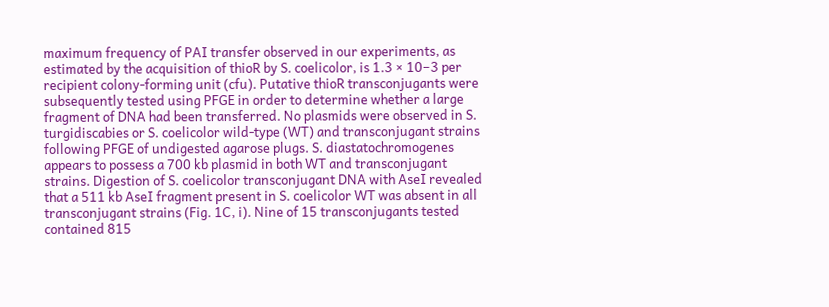maximum frequency of PAI transfer observed in our experiments, as estimated by the acquisition of thioR by S. coelicolor, is 1.3 × 10−3 per recipient colony-forming unit (cfu). Putative thioR transconjugants were subsequently tested using PFGE in order to determine whether a large fragment of DNA had been transferred. No plasmids were observed in S. turgidiscabies or S. coelicolor wild-type (WT) and transconjugant strains following PFGE of undigested agarose plugs. S. diastatochromogenes appears to possess a 700 kb plasmid in both WT and transconjugant strains. Digestion of S. coelicolor transconjugant DNA with AseI revealed that a 511 kb AseI fragment present in S. coelicolor WT was absent in all transconjugant strains (Fig. 1C, i). Nine of 15 transconjugants tested contained 815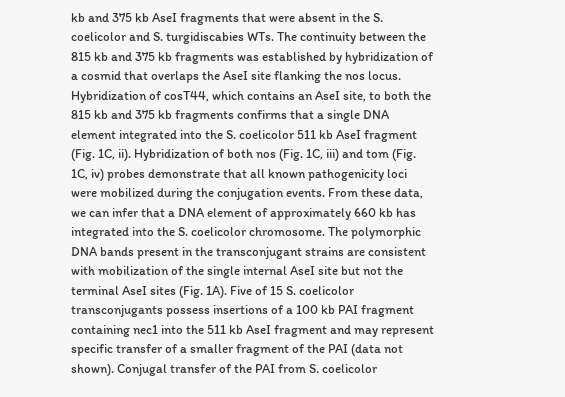kb and 375 kb AseI fragments that were absent in the S. coelicolor and S. turgidiscabies WTs. The continuity between the 815 kb and 375 kb fragments was established by hybridization of a cosmid that overlaps the AseI site flanking the nos locus. Hybridization of cosT44, which contains an AseI site, to both the 815 kb and 375 kb fragments confirms that a single DNA element integrated into the S. coelicolor 511 kb AseI fragment (Fig. 1C, ii). Hybridization of both nos (Fig. 1C, iii) and tom (Fig. 1C, iv) probes demonstrate that all known pathogenicity loci were mobilized during the conjugation events. From these data, we can infer that a DNA element of approximately 660 kb has integrated into the S. coelicolor chromosome. The polymorphic DNA bands present in the transconjugant strains are consistent with mobilization of the single internal AseI site but not the terminal AseI sites (Fig. 1A). Five of 15 S. coelicolor transconjugants possess insertions of a 100 kb PAI fragment containing nec1 into the 511 kb AseI fragment and may represent specific transfer of a smaller fragment of the PAI (data not shown). Conjugal transfer of the PAI from S. coelicolor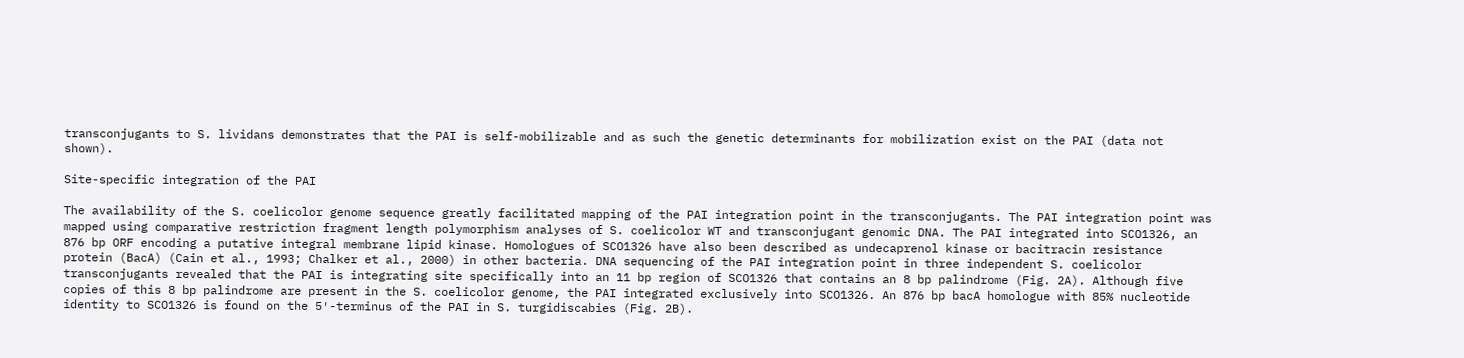transconjugants to S. lividans demonstrates that the PAI is self-mobilizable and as such the genetic determinants for mobilization exist on the PAI (data not shown).

Site-specific integration of the PAI

The availability of the S. coelicolor genome sequence greatly facilitated mapping of the PAI integration point in the transconjugants. The PAI integration point was mapped using comparative restriction fragment length polymorphism analyses of S. coelicolor WT and transconjugant genomic DNA. The PAI integrated into SCO1326, an 876 bp ORF encoding a putative integral membrane lipid kinase. Homologues of SCO1326 have also been described as undecaprenol kinase or bacitracin resistance protein (BacA) (Cain et al., 1993; Chalker et al., 2000) in other bacteria. DNA sequencing of the PAI integration point in three independent S. coelicolor transconjugants revealed that the PAI is integrating site specifically into an 11 bp region of SCO1326 that contains an 8 bp palindrome (Fig. 2A). Although five copies of this 8 bp palindrome are present in the S. coelicolor genome, the PAI integrated exclusively into SCO1326. An 876 bp bacA homologue with 85% nucleotide identity to SCO1326 is found on the 5′-terminus of the PAI in S. turgidiscabies (Fig. 2B).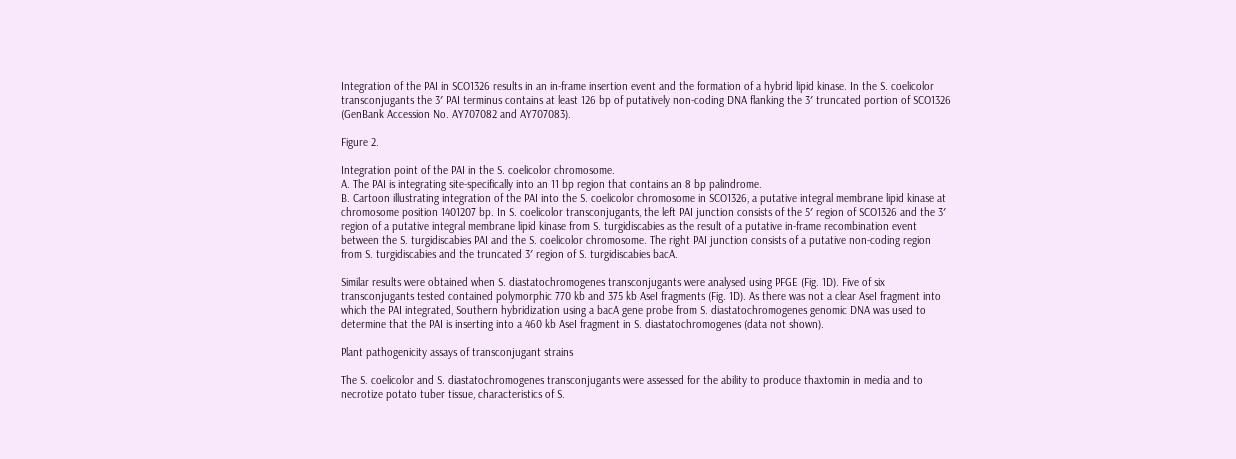Integration of the PAI in SCO1326 results in an in-frame insertion event and the formation of a hybrid lipid kinase. In the S. coelicolor transconjugants the 3′ PAI terminus contains at least 126 bp of putatively non-coding DNA flanking the 3′ truncated portion of SCO1326 (GenBank Accession No. AY707082 and AY707083).

Figure 2.

Integration point of the PAI in the S. coelicolor chromosome.
A. The PAI is integrating site-specifically into an 11 bp region that contains an 8 bp palindrome.
B. Cartoon illustrating integration of the PAI into the S. coelicolor chromosome in SCO1326, a putative integral membrane lipid kinase at chromosome position 1401207 bp. In S. coelicolor transconjugants, the left PAI junction consists of the 5′ region of SCO1326 and the 3′ region of a putative integral membrane lipid kinase from S. turgidiscabies as the result of a putative in-frame recombination event between the S. turgidiscabies PAI and the S. coelicolor chromosome. The right PAI junction consists of a putative non-coding region from S. turgidiscabies and the truncated 3′ region of S. turgidiscabies bacA.

Similar results were obtained when S. diastatochromogenes transconjugants were analysed using PFGE (Fig. 1D). Five of six transconjugants tested contained polymorphic 770 kb and 375 kb AseI fragments (Fig. 1D). As there was not a clear AseI fragment into which the PAI integrated, Southern hybridization using a bacA gene probe from S. diastatochromogenes genomic DNA was used to determine that the PAI is inserting into a 460 kb AseI fragment in S. diastatochromogenes (data not shown).

Plant pathogenicity assays of transconjugant strains

The S. coelicolor and S. diastatochromogenes transconjugants were assessed for the ability to produce thaxtomin in media and to necrotize potato tuber tissue, characteristics of S.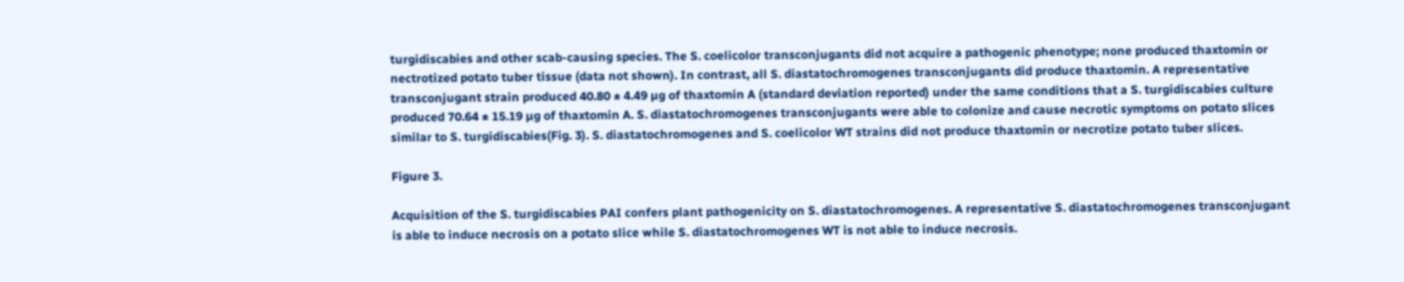turgidiscabies and other scab-causing species. The S. coelicolor transconjugants did not acquire a pathogenic phenotype; none produced thaxtomin or nectrotized potato tuber tissue (data not shown). In contrast, all S. diastatochromogenes transconjugants did produce thaxtomin. A representative transconjugant strain produced 40.80 ± 4.49 µg of thaxtomin A (standard deviation reported) under the same conditions that a S. turgidiscabies culture produced 70.64 ± 15.19 µg of thaxtomin A. S. diastatochromogenes transconjugants were able to colonize and cause necrotic symptoms on potato slices similar to S. turgidiscabies(Fig. 3). S. diastatochromogenes and S. coelicolor WT strains did not produce thaxtomin or necrotize potato tuber slices.

Figure 3.

Acquisition of the S. turgidiscabies PAI confers plant pathogenicity on S. diastatochromogenes. A representative S. diastatochromogenes transconjugant is able to induce necrosis on a potato slice while S. diastatochromogenes WT is not able to induce necrosis.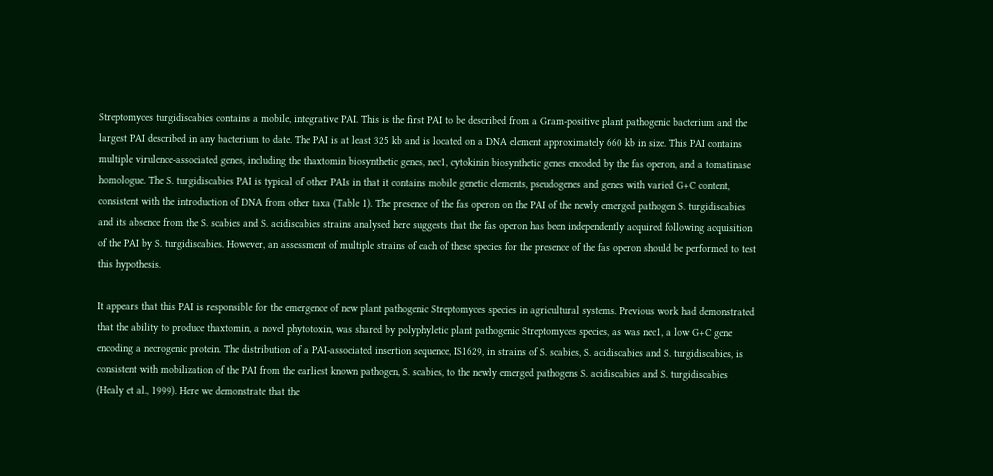Streptomyces turgidiscabies contains a mobile, integrative PAI. This is the first PAI to be described from a Gram-positive plant pathogenic bacterium and the largest PAI described in any bacterium to date. The PAI is at least 325 kb and is located on a DNA element approximately 660 kb in size. This PAI contains multiple virulence-associated genes, including the thaxtomin biosynthetic genes, nec1, cytokinin biosynthetic genes encoded by the fas operon, and a tomatinase homologue. The S. turgidiscabies PAI is typical of other PAIs in that it contains mobile genetic elements, pseudogenes and genes with varied G+C content, consistent with the introduction of DNA from other taxa (Table 1). The presence of the fas operon on the PAI of the newly emerged pathogen S. turgidiscabies and its absence from the S. scabies and S. acidiscabies strains analysed here suggests that the fas operon has been independently acquired following acquisition of the PAI by S. turgidiscabies. However, an assessment of multiple strains of each of these species for the presence of the fas operon should be performed to test this hypothesis.

It appears that this PAI is responsible for the emergence of new plant pathogenic Streptomyces species in agricultural systems. Previous work had demonstrated that the ability to produce thaxtomin, a novel phytotoxin, was shared by polyphyletic plant pathogenic Streptomyces species, as was nec1, a low G+C gene encoding a necrogenic protein. The distribution of a PAI-associated insertion sequence, IS1629, in strains of S. scabies, S. acidiscabies and S. turgidiscabies, is consistent with mobilization of the PAI from the earliest known pathogen, S. scabies, to the newly emerged pathogens S. acidiscabies and S. turgidiscabies (Healy et al., 1999). Here we demonstrate that the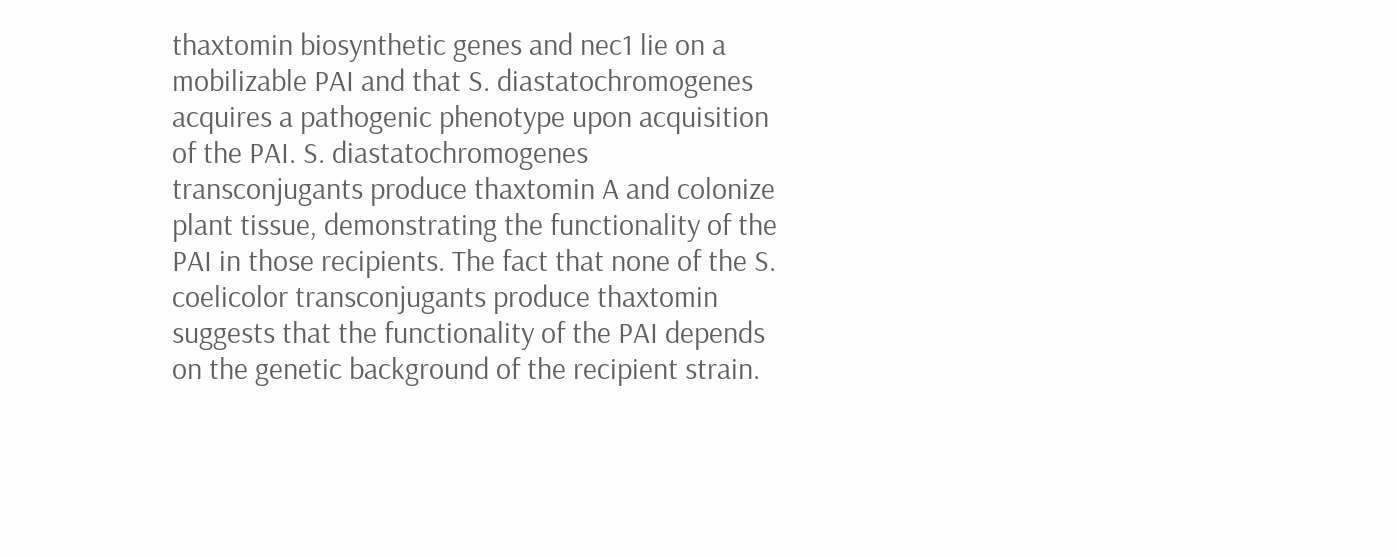thaxtomin biosynthetic genes and nec1 lie on a mobilizable PAI and that S. diastatochromogenes acquires a pathogenic phenotype upon acquisition of the PAI. S. diastatochromogenes transconjugants produce thaxtomin A and colonize plant tissue, demonstrating the functionality of the PAI in those recipients. The fact that none of the S. coelicolor transconjugants produce thaxtomin suggests that the functionality of the PAI depends on the genetic background of the recipient strain.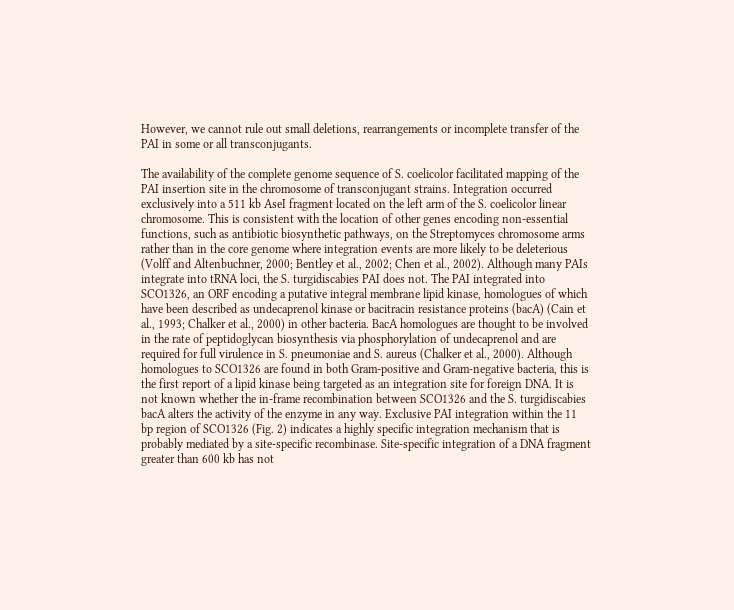However, we cannot rule out small deletions, rearrangements or incomplete transfer of the PAI in some or all transconjugants.

The availability of the complete genome sequence of S. coelicolor facilitated mapping of the PAI insertion site in the chromosome of transconjugant strains. Integration occurred exclusively into a 511 kb AseI fragment located on the left arm of the S. coelicolor linear chromosome. This is consistent with the location of other genes encoding non-essential functions, such as antibiotic biosynthetic pathways, on the Streptomyces chromosome arms rather than in the core genome where integration events are more likely to be deleterious (Volff and Altenbuchner, 2000; Bentley et al., 2002; Chen et al., 2002). Although many PAIs integrate into tRNA loci, the S. turgidiscabies PAI does not. The PAI integrated into SCO1326, an ORF encoding a putative integral membrane lipid kinase, homologues of which have been described as undecaprenol kinase or bacitracin resistance proteins (bacA) (Cain et al., 1993; Chalker et al., 2000) in other bacteria. BacA homologues are thought to be involved in the rate of peptidoglycan biosynthesis via phosphorylation of undecaprenol and are required for full virulence in S. pneumoniae and S. aureus (Chalker et al., 2000). Although homologues to SCO1326 are found in both Gram-positive and Gram-negative bacteria, this is the first report of a lipid kinase being targeted as an integration site for foreign DNA. It is not known whether the in-frame recombination between SCO1326 and the S. turgidiscabies bacA alters the activity of the enzyme in any way. Exclusive PAI integration within the 11 bp region of SCO1326 (Fig. 2) indicates a highly specific integration mechanism that is probably mediated by a site-specific recombinase. Site-specific integration of a DNA fragment greater than 600 kb has not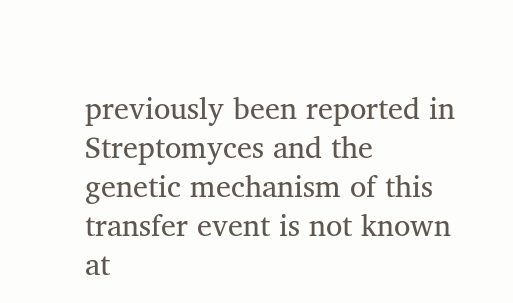previously been reported in Streptomyces and the genetic mechanism of this transfer event is not known at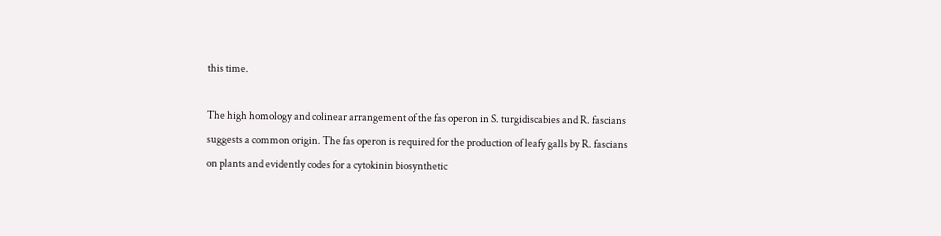this time.

The high homology and colinear arrangement of the fas operon in S. turgidiscabies and R. fascians suggests a common origin. The fas operon is required for the production of leafy galls by R. fascians on plants and evidently codes for a cytokinin biosynthetic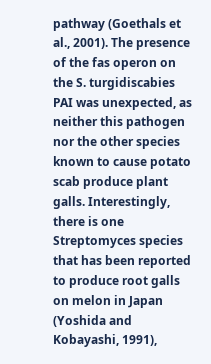pathway (Goethals et al., 2001). The presence of the fas operon on the S. turgidiscabies PAI was unexpected, as neither this pathogen nor the other species known to cause potato scab produce plant galls. Interestingly, there is one Streptomyces species that has been reported to produce root galls on melon in Japan (Yoshida and Kobayashi, 1991),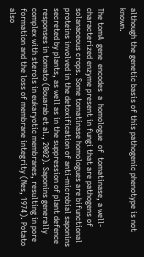although the genetic basis of this pathogenic phenotype is not known.

The tomA  gene  encodes  a  homologue  of  tomatinase, a well-characterized enzyme present in fungi that are pathogens of solanaceous crops. Some tomatinase homologues are bifunctional proteins involved in the detoxification of anti-microbial saponins secreted by plants, as well as in the suppression of plant defence responses in tomato (Bouarab et al., 2002). Saponins generally complex with sterols in eukaryotic membranes, resulting in pore formation and the loss of membrane integrity (Nes, 1974). Potato also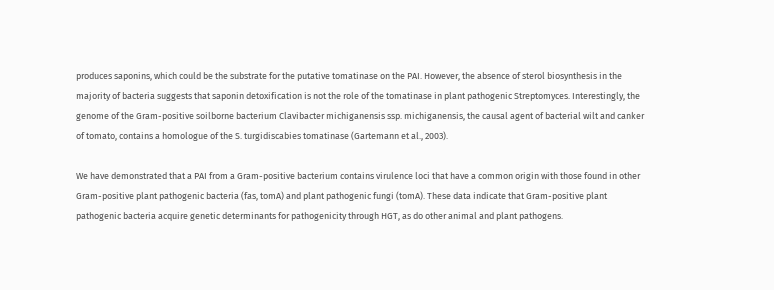produces saponins, which could be the substrate for the putative tomatinase on the PAI. However, the absence of sterol biosynthesis in the majority of bacteria suggests that saponin detoxification is not the role of the tomatinase in plant pathogenic Streptomyces. Interestingly, the genome of the Gram-positive soilborne bacterium Clavibacter michiganensis ssp. michiganensis, the causal agent of bacterial wilt and canker of tomato, contains a homologue of the S. turgidiscabies tomatinase (Gartemann et al., 2003).

We have demonstrated that a PAI from a Gram-positive bacterium contains virulence loci that have a common origin with those found in other Gram-positive plant pathogenic bacteria (fas, tomA) and plant pathogenic fungi (tomA). These data indicate that Gram-positive plant pathogenic bacteria acquire genetic determinants for pathogenicity through HGT, as do other animal and plant pathogens.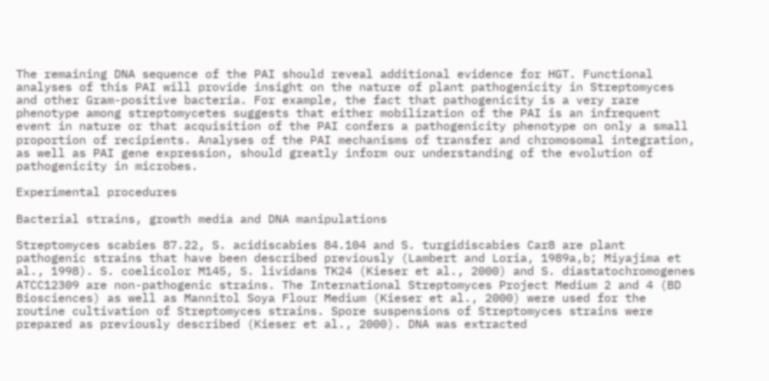The remaining DNA sequence of the PAI should reveal additional evidence for HGT. Functional analyses of this PAI will provide insight on the nature of plant pathogenicity in Streptomyces and other Gram-positive bacteria. For example, the fact that pathogenicity is a very rare phenotype among streptomycetes suggests that either mobilization of the PAI is an infrequent event in nature or that acquisition of the PAI confers a pathogenicity phenotype on only a small proportion of recipients. Analyses of the PAI mechanisms of transfer and chromosomal integration, as well as PAI gene expression, should greatly inform our understanding of the evolution of pathogenicity in microbes.

Experimental procedures

Bacterial strains, growth media and DNA manipulations

Streptomyces scabies 87.22, S. acidiscabies 84.104 and S. turgidiscabies Car8 are plant pathogenic strains that have been described previously (Lambert and Loria, 1989a,b; Miyajima et al., 1998). S. coelicolor M145, S. lividans TK24 (Kieser et al., 2000) and S. diastatochromogenes ATCC12309 are non-pathogenic strains. The International Streptomyces Project Medium 2 and 4 (BD Biosciences) as well as Mannitol Soya Flour Medium (Kieser et al., 2000) were used for the routine cultivation of Streptomyces strains. Spore suspensions of Streptomyces strains were prepared as previously described (Kieser et al., 2000). DNA was extracted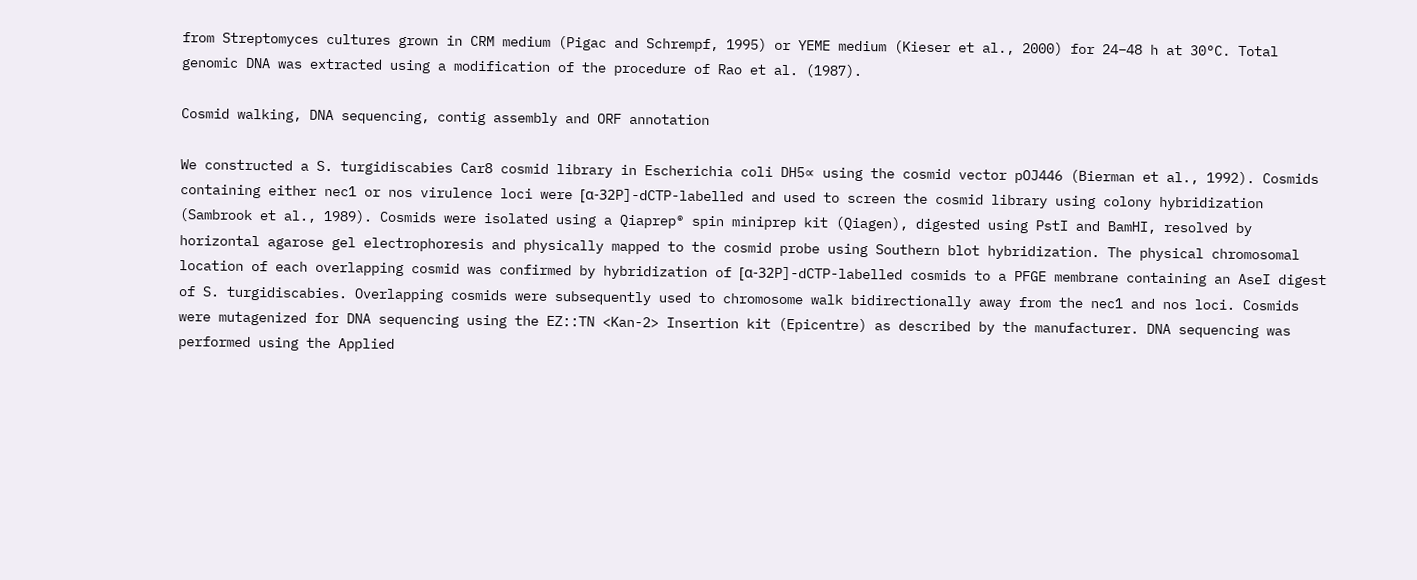from Streptomyces cultures grown in CRM medium (Pigac and Schrempf, 1995) or YEME medium (Kieser et al., 2000) for 24–48 h at 30°C. Total genomic DNA was extracted using a modification of the procedure of Rao et al. (1987).

Cosmid walking, DNA sequencing, contig assembly and ORF annotation

We constructed a S. turgidiscabies Car8 cosmid library in Escherichia coli DH5∝ using the cosmid vector pOJ446 (Bierman et al., 1992). Cosmids containing either nec1 or nos virulence loci were [α-32P]-dCTP-labelled and used to screen the cosmid library using colony hybridization (Sambrook et al., 1989). Cosmids were isolated using a Qiaprep® spin miniprep kit (Qiagen), digested using PstI and BamHI, resolved by horizontal agarose gel electrophoresis and physically mapped to the cosmid probe using Southern blot hybridization. The physical chromosomal location of each overlapping cosmid was confirmed by hybridization of [α-32P]-dCTP-labelled cosmids to a PFGE membrane containing an AseI digest of S. turgidiscabies. Overlapping cosmids were subsequently used to chromosome walk bidirectionally away from the nec1 and nos loci. Cosmids were mutagenized for DNA sequencing using the EZ::TN <Kan-2> Insertion kit (Epicentre) as described by the manufacturer. DNA sequencing was performed using the Applied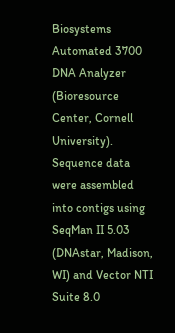Biosystems Automated 3700 DNA Analyzer (Bioresource Center, Cornell University). Sequence data were assembled into contigs using SeqMan II 5.03 (DNAstar, Madison, WI) and Vector NTI Suite 8.0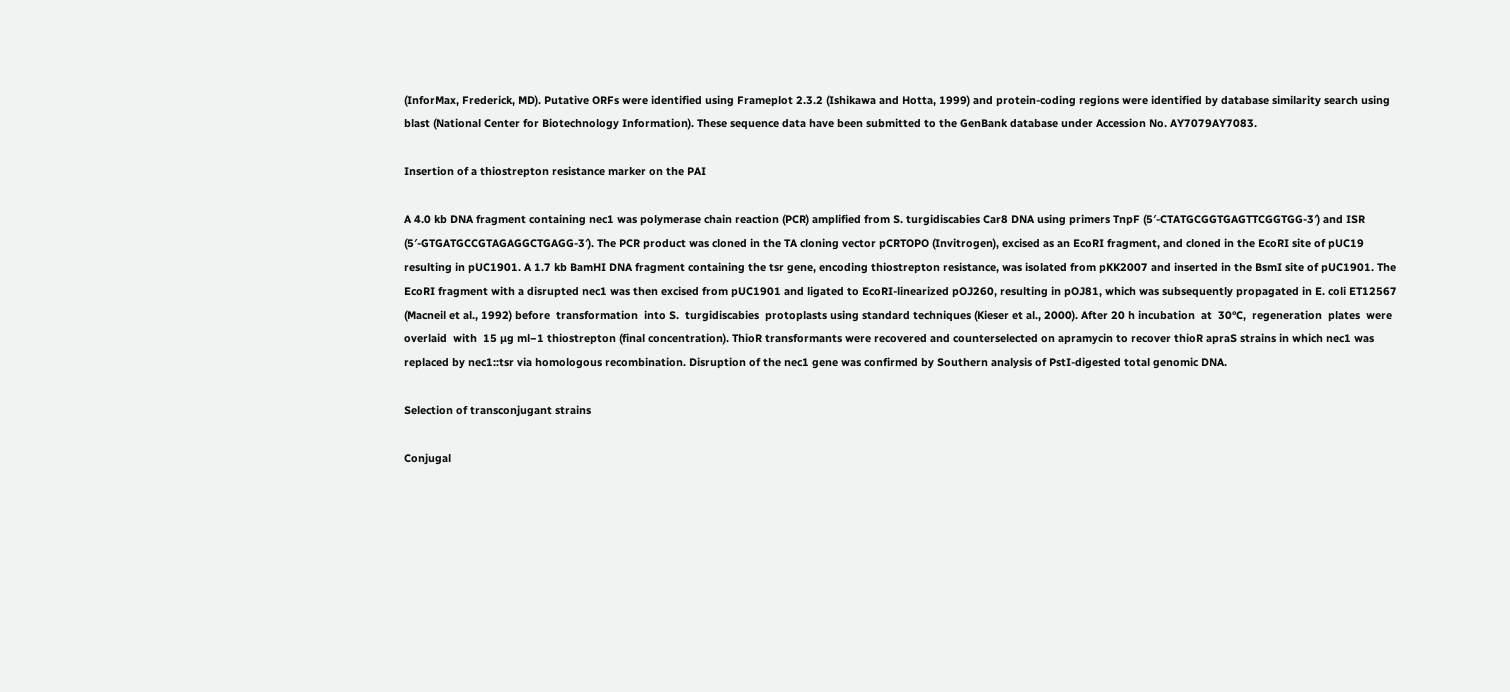(InforMax, Frederick, MD). Putative ORFs were identified using Frameplot 2.3.2 (Ishikawa and Hotta, 1999) and protein-coding regions were identified by database similarity search using blast (National Center for Biotechnology Information). These sequence data have been submitted to the GenBank database under Accession No. AY7079AY7083.

Insertion of a thiostrepton resistance marker on the PAI

A 4.0 kb DNA fragment containing nec1 was polymerase chain reaction (PCR) amplified from S. turgidiscabies Car8 DNA using primers TnpF (5′-CTATGCGGTGAGTTCGGTGG-3′) and ISR (5′-GTGATGCCGTAGAGGCTGAGG-3′). The PCR product was cloned in the TA cloning vector pCRTOPO (Invitrogen), excised as an EcoRI fragment, and cloned in the EcoRI site of pUC19 resulting in pUC1901. A 1.7 kb BamHI DNA fragment containing the tsr gene, encoding thiostrepton resistance, was isolated from pKK2007 and inserted in the BsmI site of pUC1901. The EcoRI fragment with a disrupted nec1 was then excised from pUC1901 and ligated to EcoRI-linearized pOJ260, resulting in pOJ81, which was subsequently propagated in E. coli ET12567 (Macneil et al., 1992) before  transformation  into S.  turgidiscabies  protoplasts using standard techniques (Kieser et al., 2000). After 20 h incubation  at  30°C,  regeneration  plates  were  overlaid  with  15 µg ml−1 thiostrepton (final concentration). ThioR transformants were recovered and counterselected on apramycin to recover thioR apraS strains in which nec1 was replaced by nec1::tsr via homologous recombination. Disruption of the nec1 gene was confirmed by Southern analysis of PstI-digested total genomic DNA.

Selection of transconjugant strains

Conjugal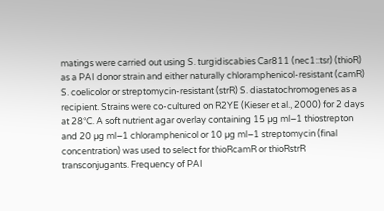matings were carried out using S. turgidiscabies Car811 (nec1::tsr) (thioR) as a PAI donor strain and either naturally chloramphenicol-resistant (camR) S. coelicolor or streptomycin-resistant (strR) S. diastatochromogenes as a recipient. Strains were co-cultured on R2YE (Kieser et al., 2000) for 2 days at 28°C. A soft nutrient agar overlay containing 15 µg ml−1 thiostrepton and 20 µg ml−1 chloramphenicol or 10 µg ml−1 streptomycin (final concentration) was used to select for thioRcamR or thioRstrR transconjugants. Frequency of PAI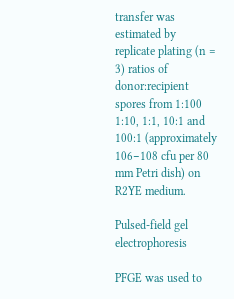transfer was estimated by replicate plating (n = 3) ratios of donor:recipient spores from 1:100 1:10, 1:1, 10:1 and 100:1 (approximately 106−108 cfu per 80 mm Petri dish) on R2YE medium.

Pulsed-field gel electrophoresis

PFGE was used to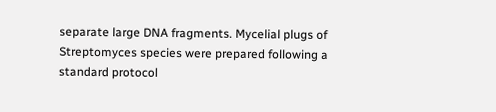separate large DNA fragments. Mycelial plugs of Streptomyces species were prepared following a standard protocol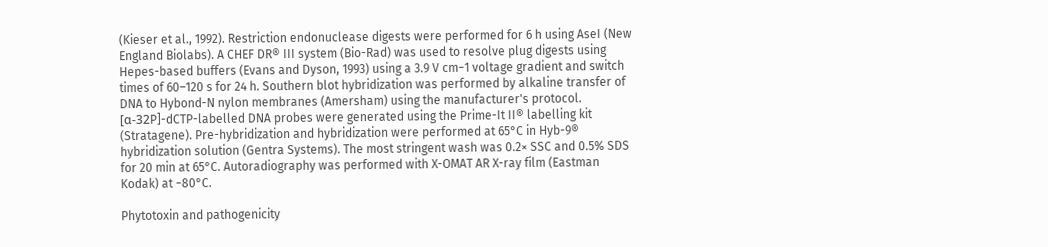(Kieser et al., 1992). Restriction endonuclease digests were performed for 6 h using AseI (New England Biolabs). A CHEF DR® III system (Bio-Rad) was used to resolve plug digests using Hepes-based buffers (Evans and Dyson, 1993) using a 3.9 V cm−1 voltage gradient and switch times of 60–120 s for 24 h. Southern blot hybridization was performed by alkaline transfer of DNA to Hybond-N nylon membranes (Amersham) using the manufacturer's protocol. [α-32P]-dCTP-labelled DNA probes were generated using the Prime-It II® labelling kit (Stratagene). Pre-hybridization and hybridization were performed at 65°C in Hyb-9® hybridization solution (Gentra Systems). The most stringent wash was 0.2× SSC and 0.5% SDS for 20 min at 65°C. Autoradiography was performed with X-OMAT AR X-ray film (Eastman Kodak) at −80°C.

Phytotoxin and pathogenicity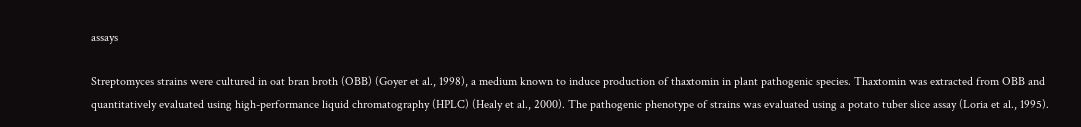assays

Streptomyces strains were cultured in oat bran broth (OBB) (Goyer et al., 1998), a medium known to induce production of thaxtomin in plant pathogenic species. Thaxtomin was extracted from OBB and quantitatively evaluated using high-performance liquid chromatography (HPLC) (Healy et al., 2000). The pathogenic phenotype of strains was evaluated using a potato tuber slice assay (Loria et al., 1995).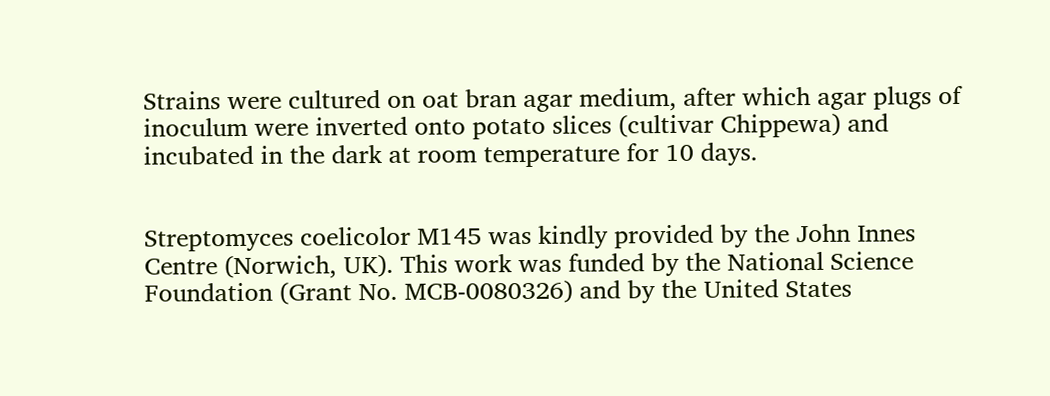Strains were cultured on oat bran agar medium, after which agar plugs of inoculum were inverted onto potato slices (cultivar Chippewa) and incubated in the dark at room temperature for 10 days.


Streptomyces coelicolor M145 was kindly provided by the John Innes Centre (Norwich, UK). This work was funded by the National Science Foundation (Grant No. MCB-0080326) and by the United States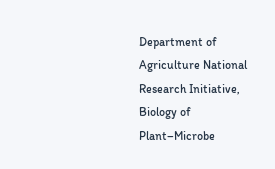Department of Agriculture National Research Initiative, Biology of Plant–Microbe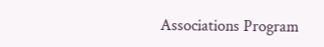Associations Program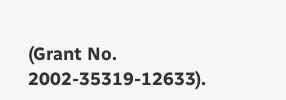(Grant No. 2002-35319-12633).